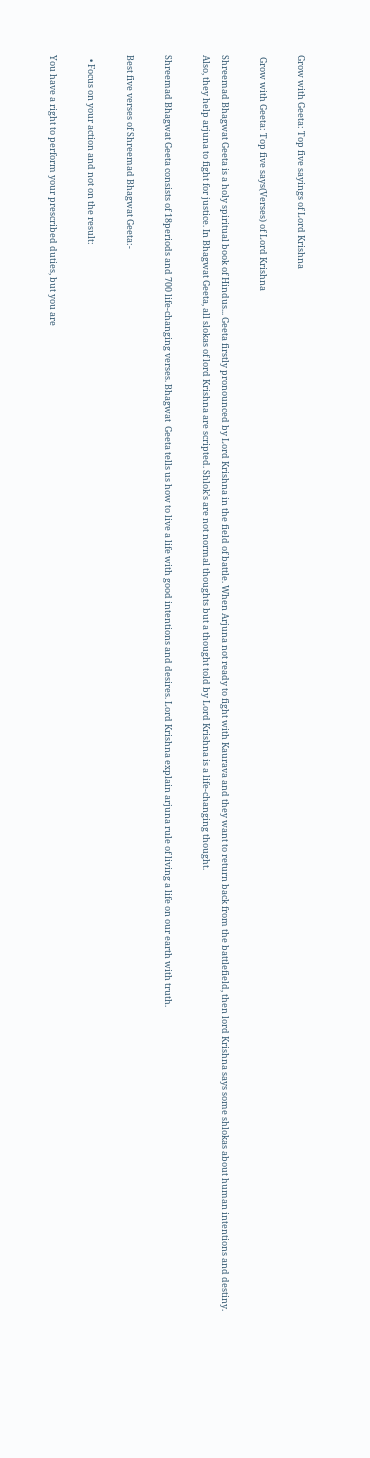Grow with Geeta: Top five sayings of Lord Krishna

 Grow with Geeta: Top five says(Verses) of Lord Krishna

Shreemad Bhagwat Geeta is a holy spiritual book of Hindus... Geeta firstly pronounced by Lord Krishna in the field of battle. When Arjuna not ready to fight with Kaurava and they want to return back from the battlefield, then lord Krishna says some shlokas about human intentions and destiny. Also, they help arjuna to fight for justice. In Bhagwat Geeta, all slokas of lord Krishna are scripted. Shlok’s are not normal thoughts but a thought told by Lord Krishna is a life-changing thought.

Shreemad Bhagwat Geeta consists of 18periods and 700 life-changing verses. Bhagwat  Geeta tells us how to live a life with good intentions and desires. Lord Krishna explain arjuna rule of living a life on our earth with truth.

Best five verses of Shreemad Bhagwat Geeta:-

  • Focus on your action and not on the result:

You have a right to perform your prescribed duties, but you are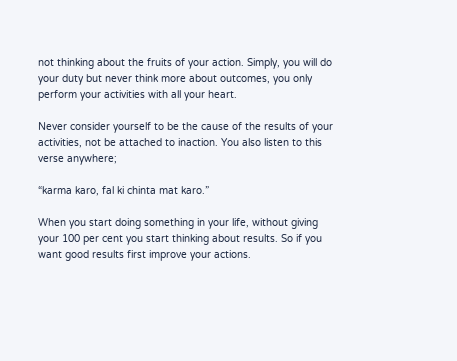not thinking about the fruits of your action. Simply, you will do your duty but never think more about outcomes, you only perform your activities with all your heart.

Never consider yourself to be the cause of the results of your activities, not be attached to inaction. You also listen to this verse anywhere;

“karma karo, fal ki chinta mat karo.”

When you start doing something in your life, without giving your 100 per cent you start thinking about results. So if you want good results first improve your actions.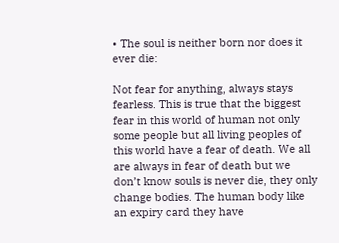• The soul is neither born nor does it ever die:

Not fear for anything, always stays fearless. This is true that the biggest fear in this world of human not only some people but all living peoples of this world have a fear of death. We all are always in fear of death but we don’t know souls is never die, they only change bodies. The human body like an expiry card they have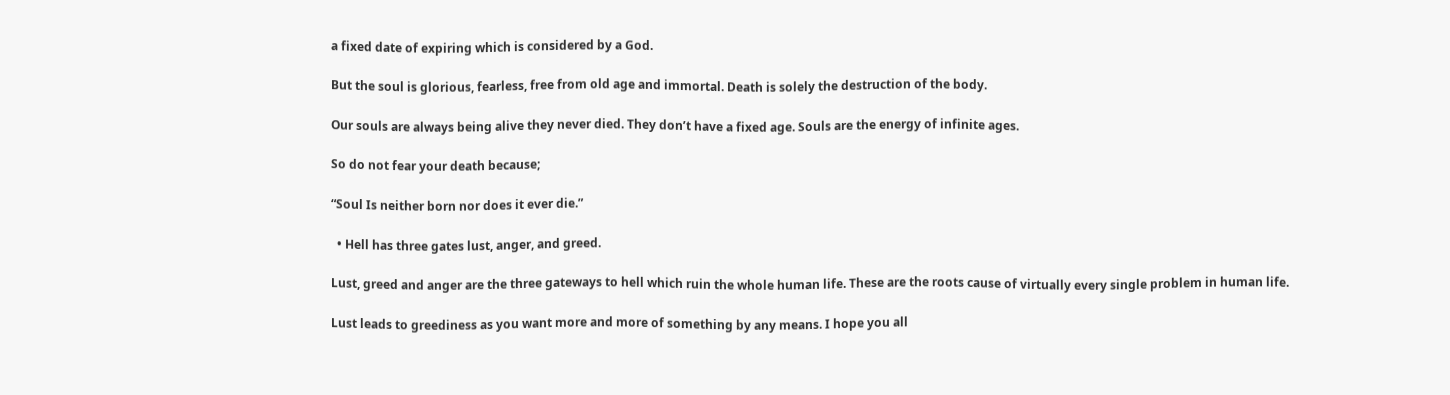a fixed date of expiring which is considered by a God.

But the soul is glorious, fearless, free from old age and immortal. Death is solely the destruction of the body.

Our souls are always being alive they never died. They don’t have a fixed age. Souls are the energy of infinite ages.

So do not fear your death because;

“Soul Is neither born nor does it ever die.”

  • Hell has three gates lust, anger, and greed.

Lust, greed and anger are the three gateways to hell which ruin the whole human life. These are the roots cause of virtually every single problem in human life.

Lust leads to greediness as you want more and more of something by any means. I hope you all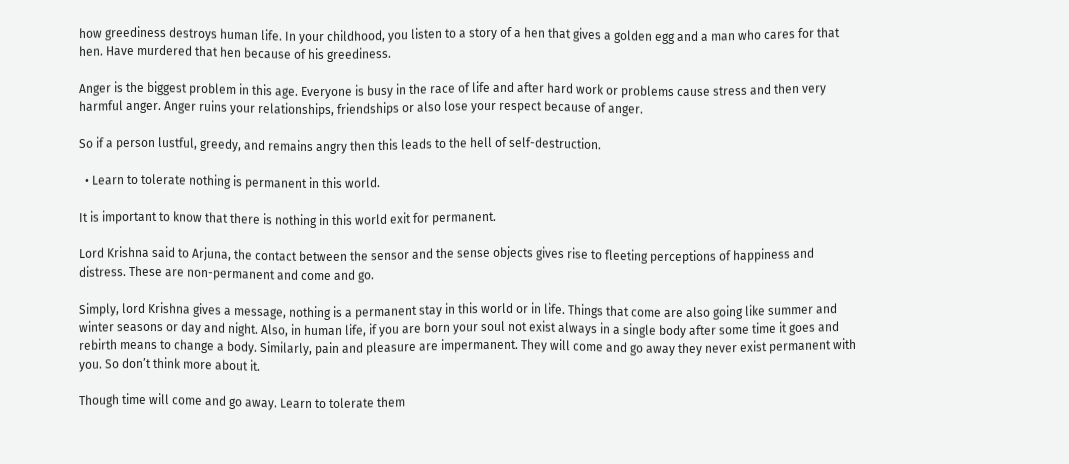how greediness destroys human life. In your childhood, you listen to a story of a hen that gives a golden egg and a man who cares for that hen. Have murdered that hen because of his greediness.

Anger is the biggest problem in this age. Everyone is busy in the race of life and after hard work or problems cause stress and then very harmful anger. Anger ruins your relationships, friendships or also lose your respect because of anger.

So if a person lustful, greedy, and remains angry then this leads to the hell of self-destruction.

  • Learn to tolerate nothing is permanent in this world.

It is important to know that there is nothing in this world exit for permanent.

Lord Krishna said to Arjuna, the contact between the sensor and the sense objects gives rise to fleeting perceptions of happiness and distress. These are non-permanent and come and go.

Simply, lord Krishna gives a message, nothing is a permanent stay in this world or in life. Things that come are also going like summer and winter seasons or day and night. Also, in human life, if you are born your soul not exist always in a single body after some time it goes and rebirth means to change a body. Similarly, pain and pleasure are impermanent. They will come and go away they never exist permanent with you. So don’t think more about it.

Though time will come and go away. Learn to tolerate them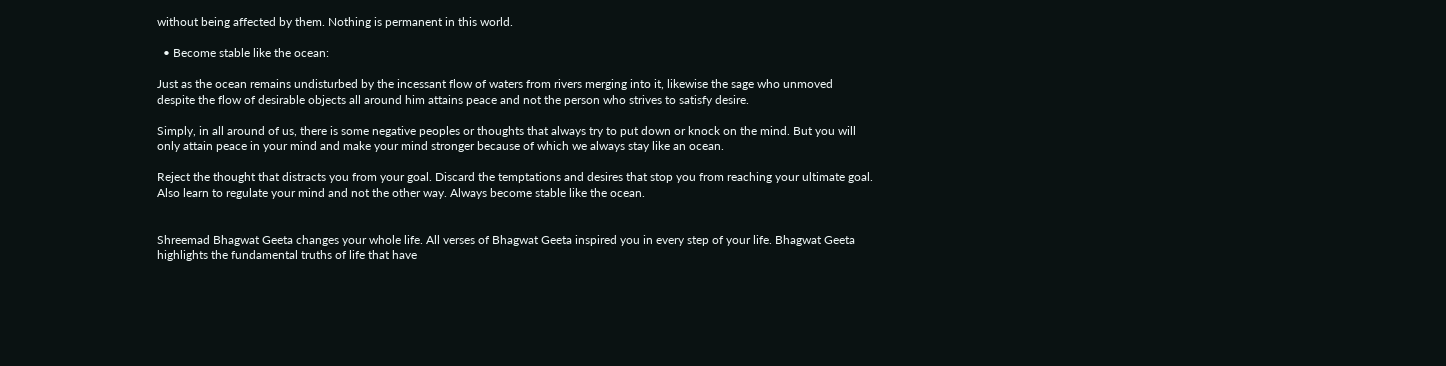without being affected by them. Nothing is permanent in this world.

  • Become stable like the ocean:

Just as the ocean remains undisturbed by the incessant flow of waters from rivers merging into it, likewise the sage who unmoved despite the flow of desirable objects all around him attains peace and not the person who strives to satisfy desire.

Simply, in all around of us, there is some negative peoples or thoughts that always try to put down or knock on the mind. But you will only attain peace in your mind and make your mind stronger because of which we always stay like an ocean.

Reject the thought that distracts you from your goal. Discard the temptations and desires that stop you from reaching your ultimate goal. Also learn to regulate your mind and not the other way. Always become stable like the ocean.


Shreemad Bhagwat Geeta changes your whole life. All verses of Bhagwat Geeta inspired you in every step of your life. Bhagwat Geeta highlights the fundamental truths of life that have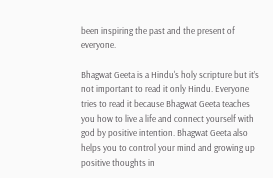been inspiring the past and the present of everyone.

Bhagwat Geeta is a Hindu's holy scripture but it’s not important to read it only Hindu. Everyone tries to read it because Bhagwat Geeta teaches you how to live a life and connect yourself with god by positive intention. Bhagwat Geeta also helps you to control your mind and growing up positive thoughts in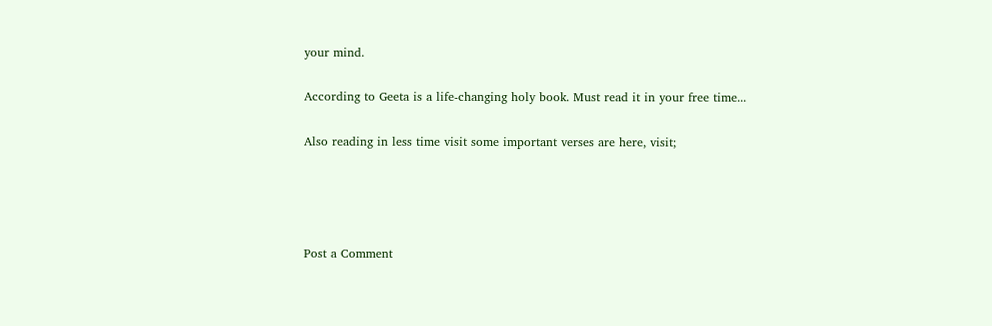your mind.

According to Geeta is a life-changing holy book. Must read it in your free time...

Also reading in less time visit some important verses are here, visit;




Post a Comment